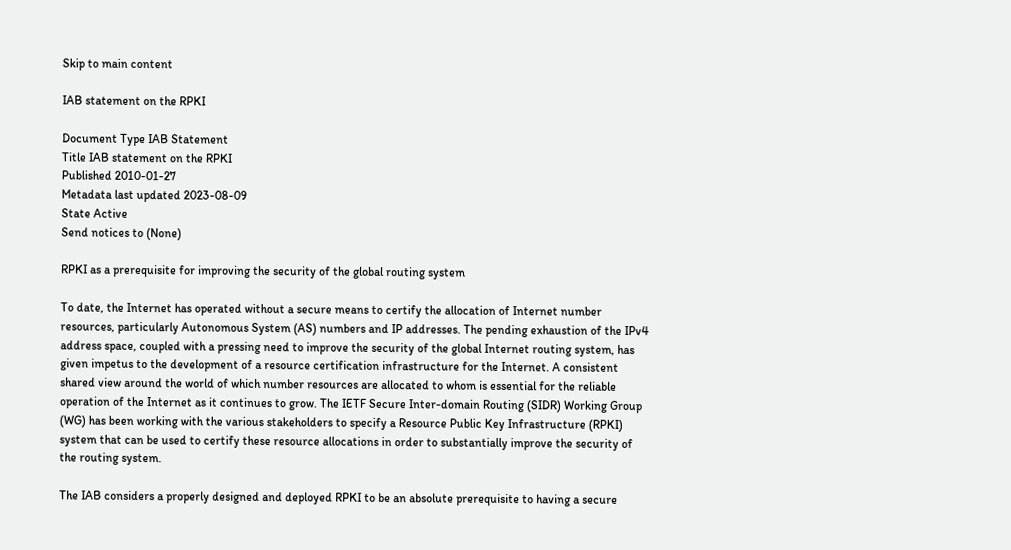Skip to main content

IAB statement on the RPKI

Document Type IAB Statement
Title IAB statement on the RPKI
Published 2010-01-27
Metadata last updated 2023-08-09
State Active
Send notices to (None)

RPKI as a prerequisite for improving the security of the global routing system

To date, the Internet has operated without a secure means to certify the allocation of Internet number resources, particularly Autonomous System (AS) numbers and IP addresses. The pending exhaustion of the IPv4 address space, coupled with a pressing need to improve the security of the global Internet routing system, has given impetus to the development of a resource certification infrastructure for the Internet. A consistent shared view around the world of which number resources are allocated to whom is essential for the reliable operation of the Internet as it continues to grow. The IETF Secure Inter-domain Routing (SIDR) Working Group (WG) has been working with the various stakeholders to specify a Resource Public Key Infrastructure (RPKI) system that can be used to certify these resource allocations in order to substantially improve the security of the routing system.

The IAB considers a properly designed and deployed RPKI to be an absolute prerequisite to having a secure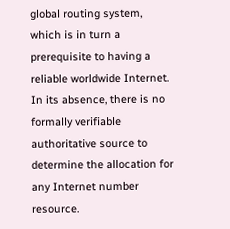global routing system, which is in turn a prerequisite to having a reliable worldwide Internet. In its absence, there is no formally verifiable authoritative source to determine the allocation for any Internet number resource.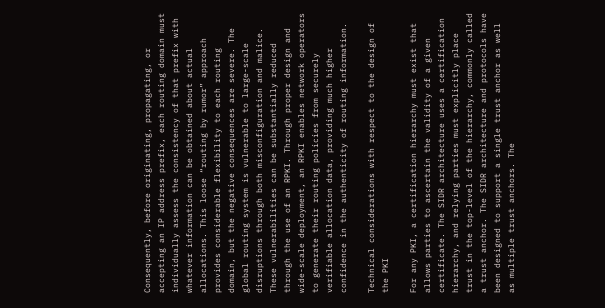Consequently, before originating, propagating, or accepting an IP address prefix, each routing domain must individually assess the consistency of that prefix with whatever information can be obtained about actual allocations. This loose “routing by rumor” approach provides considerable flexibility to each routing domain, but the negative consequences are severe. The global routing system is vulnerable to large-scale disruptions through both misconfiguration and malice. These vulnerabilities can be substantially reduced through the use of an RPKI. Through proper design and wide-scale deployment, an RPKI enables network operators to generate their routing policies from securely verifiable allocation data, providing much higher confidence in the authenticity of routing information.

Technical considerations with respect to the design of the PKI

For any PKI, a certification hierarchy must exist that allows parties to ascertain the validity of a given certificate. The SIDR architecture uses a certification hierarchy, and relying parties must explicitly place trust in the top-level of the hierarchy, commonly called a trust anchor. The SIDR architecture and protocols have been designed to support a single trust anchor as well as multiple trust anchors. The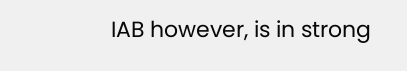IAB however, is in strong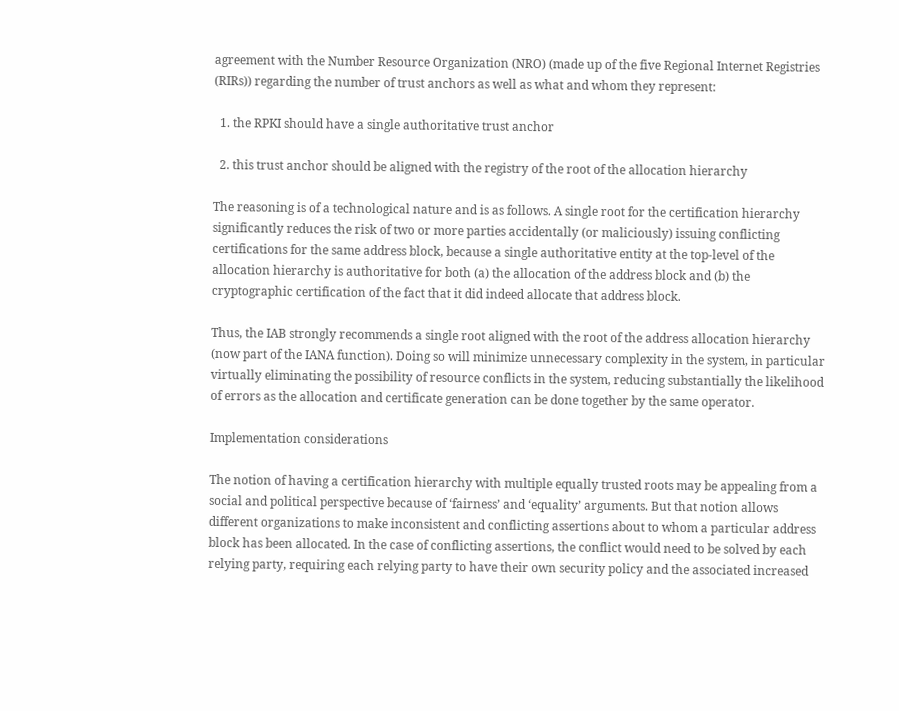agreement with the Number Resource Organization (NRO) (made up of the five Regional Internet Registries (RIRs)) regarding the number of trust anchors as well as what and whom they represent:

  1. the RPKI should have a single authoritative trust anchor

  2. this trust anchor should be aligned with the registry of the root of the allocation hierarchy

The reasoning is of a technological nature and is as follows. A single root for the certification hierarchy significantly reduces the risk of two or more parties accidentally (or maliciously) issuing conflicting certifications for the same address block, because a single authoritative entity at the top-level of the allocation hierarchy is authoritative for both (a) the allocation of the address block and (b) the cryptographic certification of the fact that it did indeed allocate that address block.

Thus, the IAB strongly recommends a single root aligned with the root of the address allocation hierarchy (now part of the IANA function). Doing so will minimize unnecessary complexity in the system, in particular virtually eliminating the possibility of resource conflicts in the system, reducing substantially the likelihood of errors as the allocation and certificate generation can be done together by the same operator.

Implementation considerations

The notion of having a certification hierarchy with multiple equally trusted roots may be appealing from a social and political perspective because of ‘fairness’ and ‘equality’ arguments. But that notion allows different organizations to make inconsistent and conflicting assertions about to whom a particular address block has been allocated. In the case of conflicting assertions, the conflict would need to be solved by each relying party, requiring each relying party to have their own security policy and the associated increased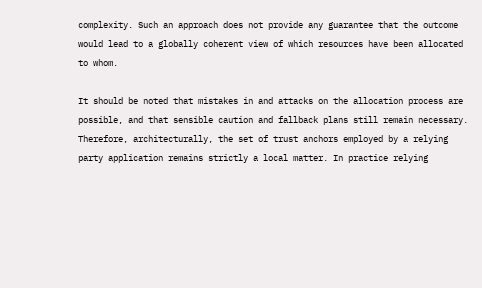complexity. Such an approach does not provide any guarantee that the outcome would lead to a globally coherent view of which resources have been allocated to whom.

It should be noted that mistakes in and attacks on the allocation process are possible, and that sensible caution and fallback plans still remain necessary. Therefore, architecturally, the set of trust anchors employed by a relying party application remains strictly a local matter. In practice relying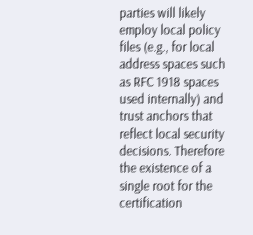parties will likely employ local policy files (e.g., for local address spaces such as RFC 1918 spaces used internally) and trust anchors that reflect local security decisions. Therefore the existence of a single root for the certification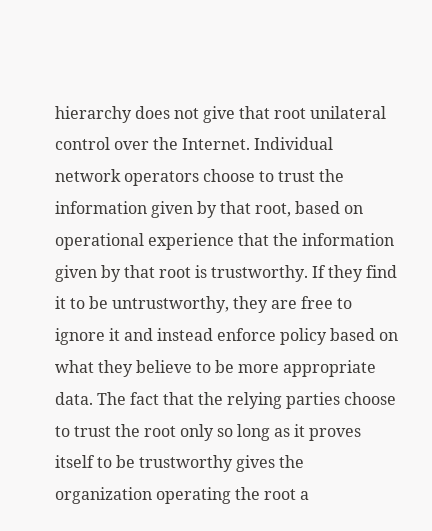hierarchy does not give that root unilateral control over the Internet. Individual network operators choose to trust the information given by that root, based on operational experience that the information given by that root is trustworthy. If they find it to be untrustworthy, they are free to ignore it and instead enforce policy based on what they believe to be more appropriate data. The fact that the relying parties choose to trust the root only so long as it proves itself to be trustworthy gives the organization operating the root a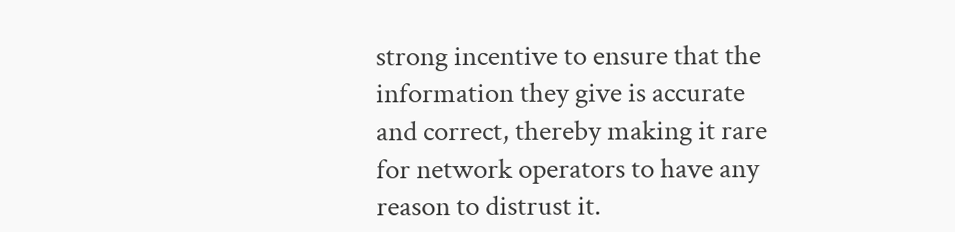strong incentive to ensure that the information they give is accurate and correct, thereby making it rare for network operators to have any reason to distrust it.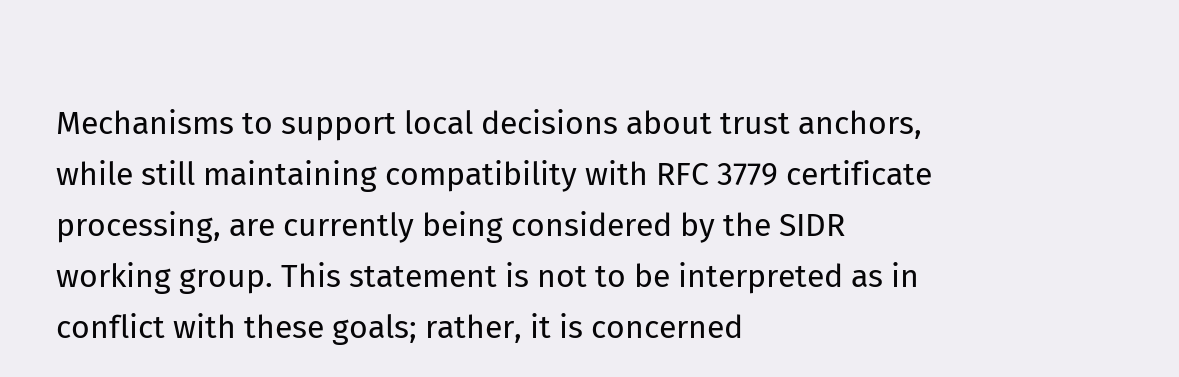Mechanisms to support local decisions about trust anchors, while still maintaining compatibility with RFC 3779 certificate processing, are currently being considered by the SIDR working group. This statement is not to be interpreted as in conflict with these goals; rather, it is concerned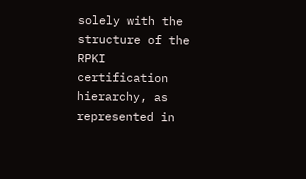solely with the structure of the RPKI certification hierarchy, as represented in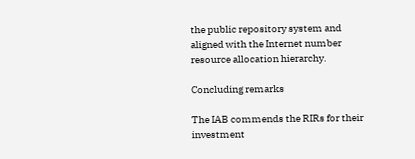the public repository system and aligned with the Internet number resource allocation hierarchy.

Concluding remarks

The IAB commends the RIRs for their investment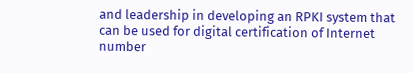and leadership in developing an RPKI system that can be used for digital certification of Internet number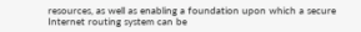resources, as well as enabling a foundation upon which a secure Internet routing system can be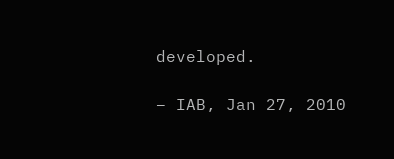developed.

– IAB, Jan 27, 2010